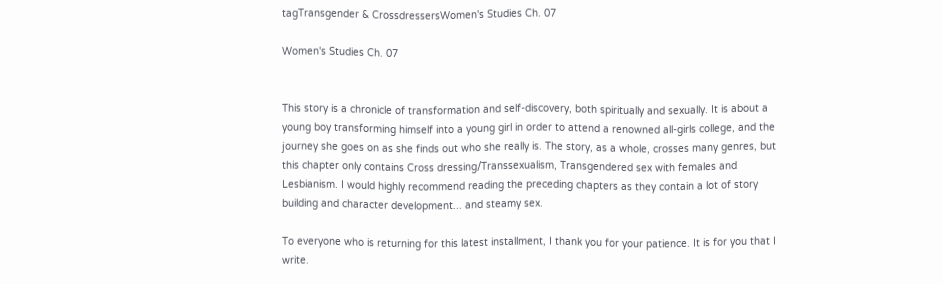tagTransgender & CrossdressersWomen's Studies Ch. 07

Women's Studies Ch. 07


This story is a chronicle of transformation and self-discovery, both spiritually and sexually. It is about a young boy transforming himself into a young girl in order to attend a renowned all-girls college, and the journey she goes on as she finds out who she really is. The story, as a whole, crosses many genres, but this chapter only contains Cross dressing/Transsexualism, Transgendered sex with females and Lesbianism. I would highly recommend reading the preceding chapters as they contain a lot of story building and character development... and steamy sex.

To everyone who is returning for this latest installment, I thank you for your patience. It is for you that I write.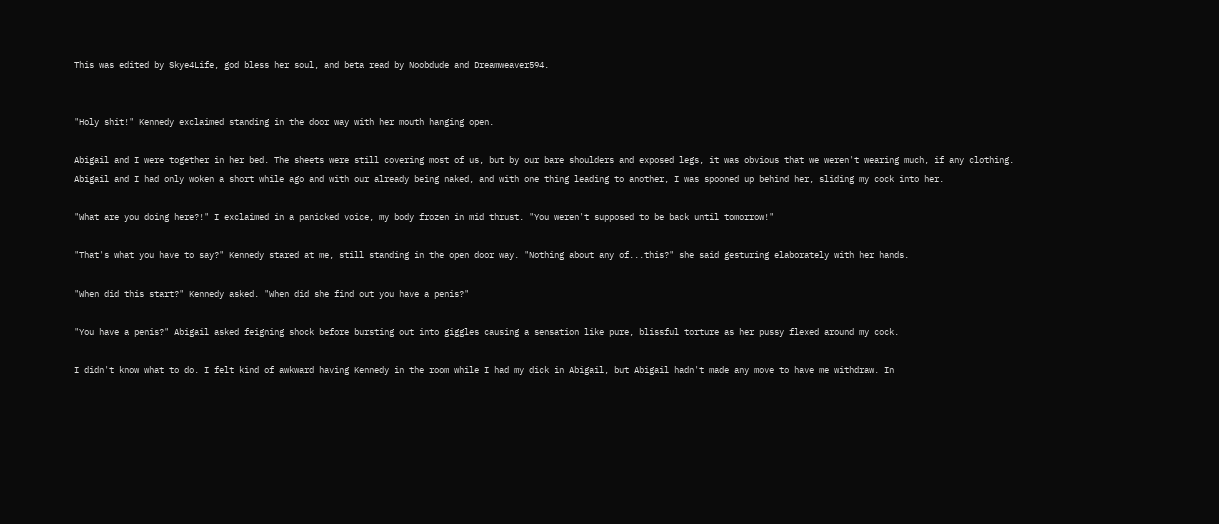This was edited by Skye4Life, god bless her soul, and beta read by Noobdude and Dreamweaver594.


"Holy shit!" Kennedy exclaimed standing in the door way with her mouth hanging open.

Abigail and I were together in her bed. The sheets were still covering most of us, but by our bare shoulders and exposed legs, it was obvious that we weren't wearing much, if any clothing. Abigail and I had only woken a short while ago and with our already being naked, and with one thing leading to another, I was spooned up behind her, sliding my cock into her.

"What are you doing here?!" I exclaimed in a panicked voice, my body frozen in mid thrust. "You weren't supposed to be back until tomorrow!"

"That's what you have to say?" Kennedy stared at me, still standing in the open door way. "Nothing about any of...this?" she said gesturing elaborately with her hands.

"When did this start?" Kennedy asked. "When did she find out you have a penis?"

"You have a penis?" Abigail asked feigning shock before bursting out into giggles causing a sensation like pure, blissful torture as her pussy flexed around my cock.

I didn't know what to do. I felt kind of awkward having Kennedy in the room while I had my dick in Abigail, but Abigail hadn't made any move to have me withdraw. In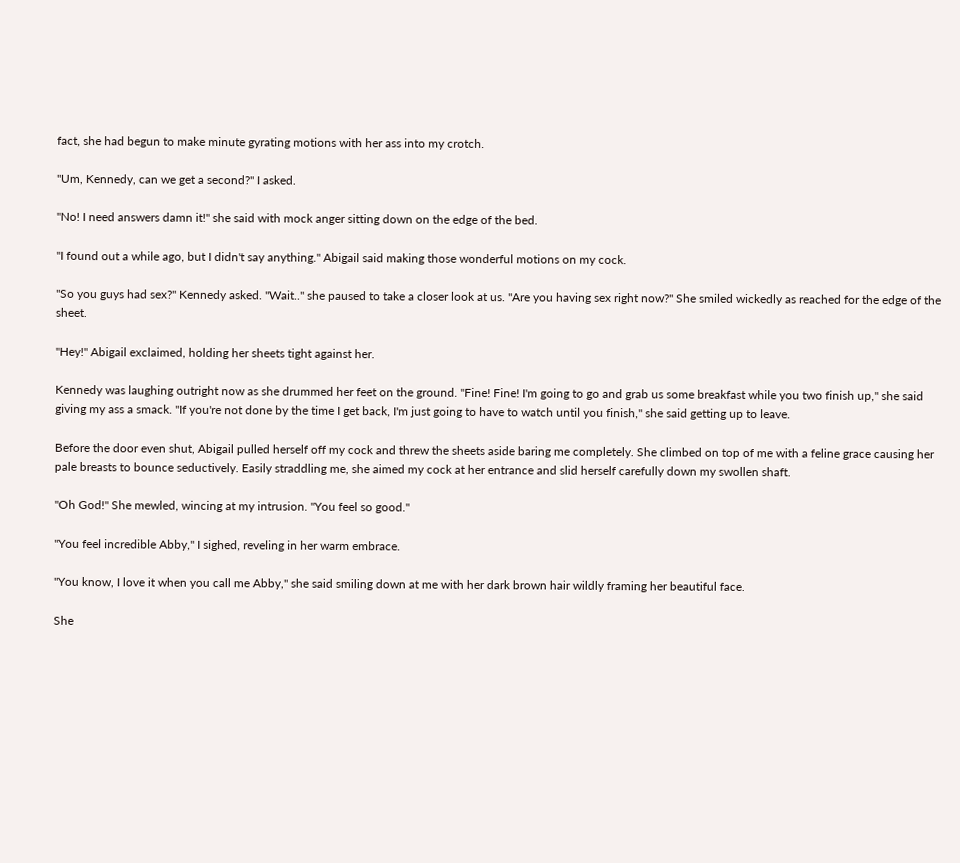fact, she had begun to make minute gyrating motions with her ass into my crotch.

"Um, Kennedy, can we get a second?" I asked.

"No! I need answers damn it!" she said with mock anger sitting down on the edge of the bed.

"I found out a while ago, but I didn't say anything." Abigail said making those wonderful motions on my cock.

"So you guys had sex?" Kennedy asked. "Wait.." she paused to take a closer look at us. "Are you having sex right now?" She smiled wickedly as reached for the edge of the sheet.

"Hey!" Abigail exclaimed, holding her sheets tight against her.

Kennedy was laughing outright now as she drummed her feet on the ground. "Fine! Fine! I'm going to go and grab us some breakfast while you two finish up," she said giving my ass a smack. "If you're not done by the time I get back, I'm just going to have to watch until you finish," she said getting up to leave.

Before the door even shut, Abigail pulled herself off my cock and threw the sheets aside baring me completely. She climbed on top of me with a feline grace causing her pale breasts to bounce seductively. Easily straddling me, she aimed my cock at her entrance and slid herself carefully down my swollen shaft.

"Oh God!" She mewled, wincing at my intrusion. "You feel so good."

"You feel incredible Abby," I sighed, reveling in her warm embrace.

"You know, I love it when you call me Abby," she said smiling down at me with her dark brown hair wildly framing her beautiful face.

She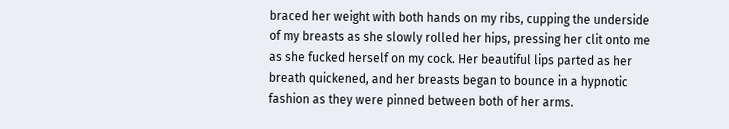braced her weight with both hands on my ribs, cupping the underside of my breasts as she slowly rolled her hips, pressing her clit onto me as she fucked herself on my cock. Her beautiful lips parted as her breath quickened, and her breasts began to bounce in a hypnotic fashion as they were pinned between both of her arms.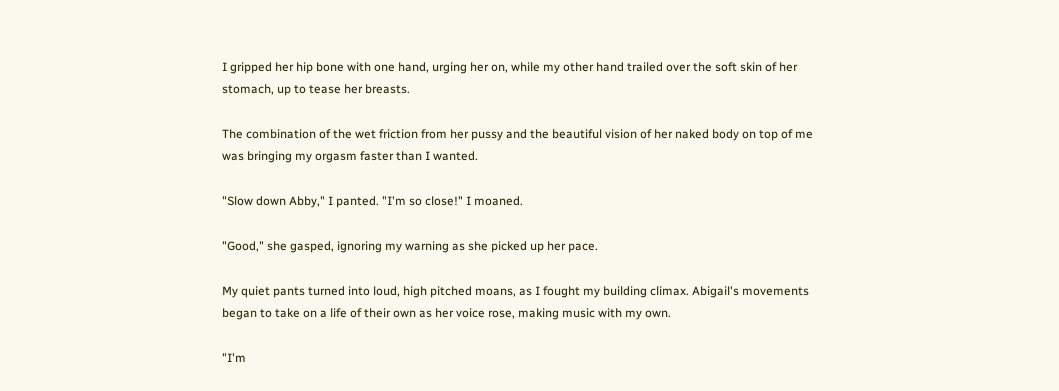I gripped her hip bone with one hand, urging her on, while my other hand trailed over the soft skin of her stomach, up to tease her breasts.

The combination of the wet friction from her pussy and the beautiful vision of her naked body on top of me was bringing my orgasm faster than I wanted.

"Slow down Abby," I panted. "I'm so close!" I moaned.

"Good," she gasped, ignoring my warning as she picked up her pace.

My quiet pants turned into loud, high pitched moans, as I fought my building climax. Abigail's movements began to take on a life of their own as her voice rose, making music with my own.

"I'm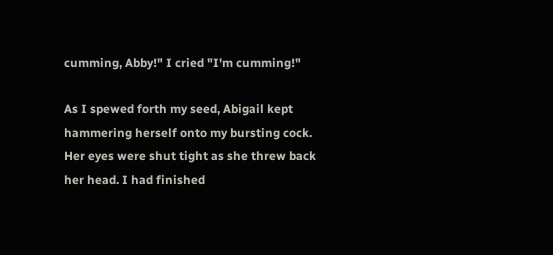cumming, Abby!" I cried "I'm cumming!"

As I spewed forth my seed, Abigail kept hammering herself onto my bursting cock. Her eyes were shut tight as she threw back her head. I had finished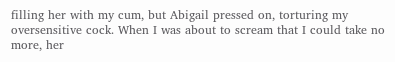filling her with my cum, but Abigail pressed on, torturing my oversensitive cock. When I was about to scream that I could take no more, her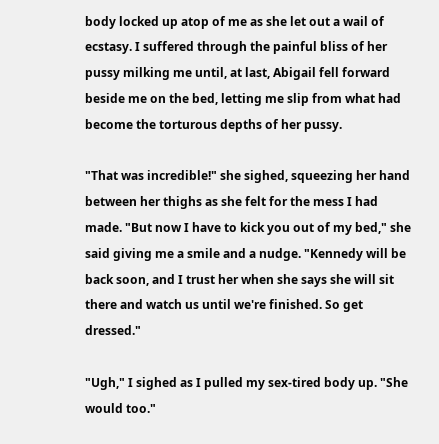body locked up atop of me as she let out a wail of ecstasy. I suffered through the painful bliss of her pussy milking me until, at last, Abigail fell forward beside me on the bed, letting me slip from what had become the torturous depths of her pussy.

"That was incredible!" she sighed, squeezing her hand between her thighs as she felt for the mess I had made. "But now I have to kick you out of my bed," she said giving me a smile and a nudge. "Kennedy will be back soon, and I trust her when she says she will sit there and watch us until we're finished. So get dressed."

"Ugh," I sighed as I pulled my sex-tired body up. "She would too."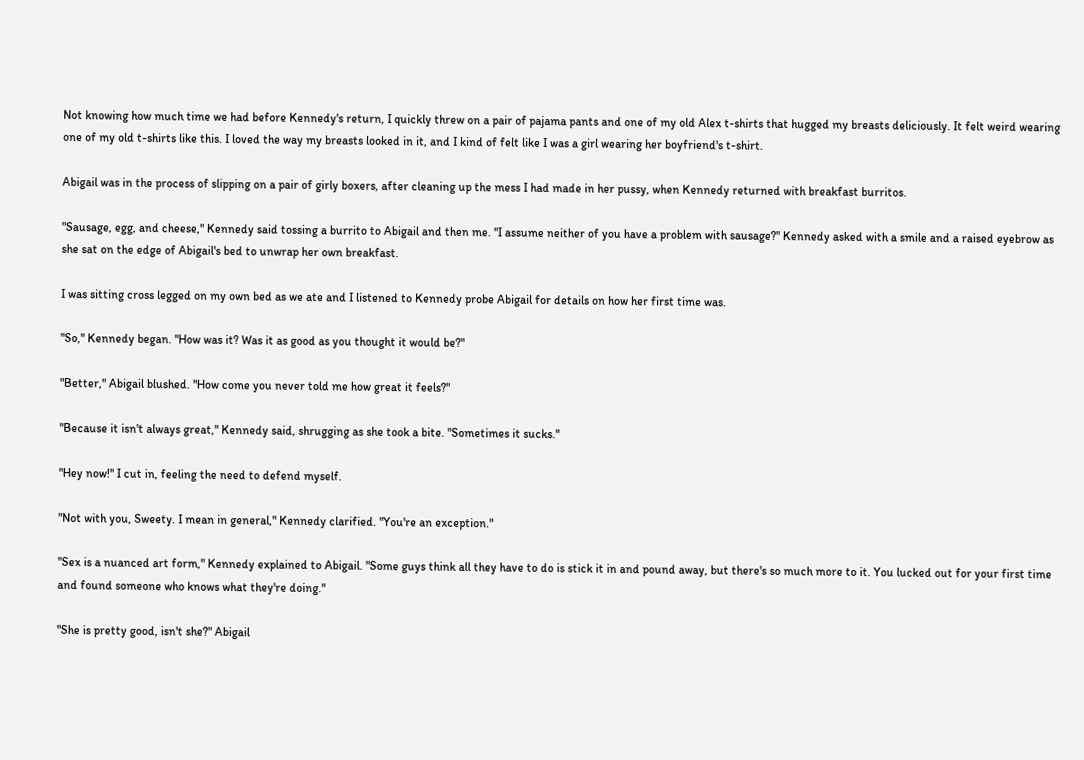Not knowing how much time we had before Kennedy's return, I quickly threw on a pair of pajama pants and one of my old Alex t-shirts that hugged my breasts deliciously. It felt weird wearing one of my old t-shirts like this. I loved the way my breasts looked in it, and I kind of felt like I was a girl wearing her boyfriend's t-shirt.

Abigail was in the process of slipping on a pair of girly boxers, after cleaning up the mess I had made in her pussy, when Kennedy returned with breakfast burritos.

"Sausage, egg, and cheese," Kennedy said tossing a burrito to Abigail and then me. "I assume neither of you have a problem with sausage?" Kennedy asked with a smile and a raised eyebrow as she sat on the edge of Abigail's bed to unwrap her own breakfast.

I was sitting cross legged on my own bed as we ate and I listened to Kennedy probe Abigail for details on how her first time was.

"So," Kennedy began. "How was it? Was it as good as you thought it would be?"

"Better," Abigail blushed. "How come you never told me how great it feels?"

"Because it isn't always great," Kennedy said, shrugging as she took a bite. "Sometimes it sucks."

"Hey now!" I cut in, feeling the need to defend myself.

"Not with you, Sweety. I mean in general," Kennedy clarified. "You're an exception."

"Sex is a nuanced art form," Kennedy explained to Abigail. "Some guys think all they have to do is stick it in and pound away, but there's so much more to it. You lucked out for your first time and found someone who knows what they're doing."

"She is pretty good, isn't she?" Abigail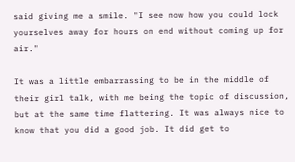said giving me a smile. "I see now how you could lock yourselves away for hours on end without coming up for air."

It was a little embarrassing to be in the middle of their girl talk, with me being the topic of discussion, but at the same time flattering. It was always nice to know that you did a good job. It did get to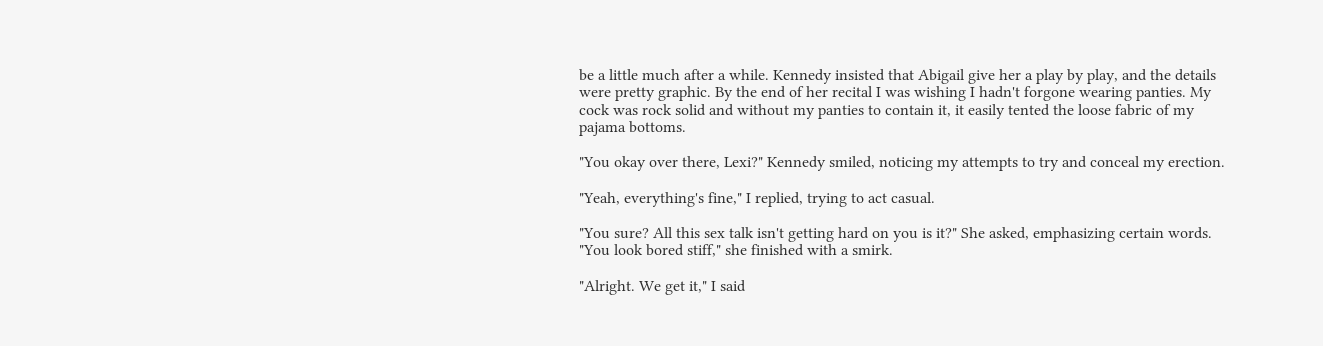be a little much after a while. Kennedy insisted that Abigail give her a play by play, and the details were pretty graphic. By the end of her recital I was wishing I hadn't forgone wearing panties. My cock was rock solid and without my panties to contain it, it easily tented the loose fabric of my pajama bottoms.

"You okay over there, Lexi?" Kennedy smiled, noticing my attempts to try and conceal my erection.

"Yeah, everything's fine," I replied, trying to act casual.

"You sure? All this sex talk isn't getting hard on you is it?" She asked, emphasizing certain words. "You look bored stiff," she finished with a smirk.

"Alright. We get it," I said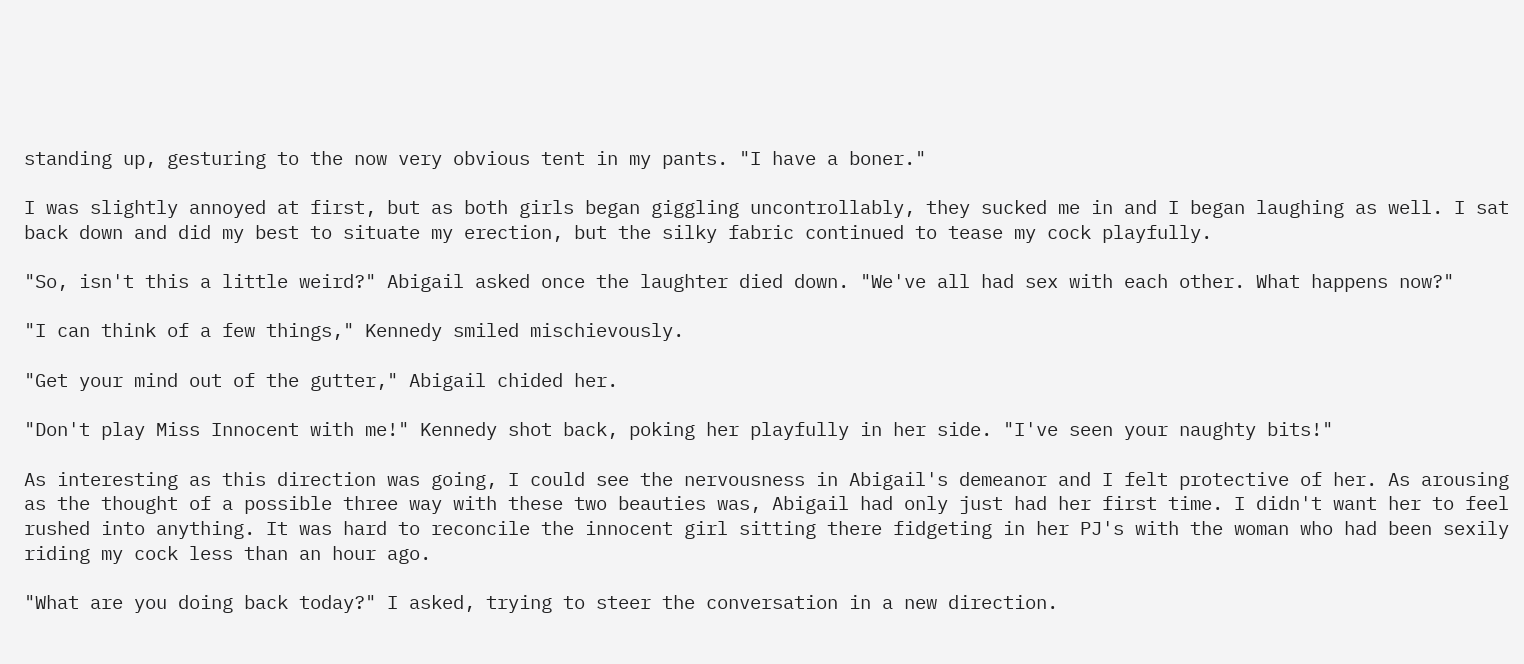standing up, gesturing to the now very obvious tent in my pants. "I have a boner."

I was slightly annoyed at first, but as both girls began giggling uncontrollably, they sucked me in and I began laughing as well. I sat back down and did my best to situate my erection, but the silky fabric continued to tease my cock playfully.

"So, isn't this a little weird?" Abigail asked once the laughter died down. "We've all had sex with each other. What happens now?"

"I can think of a few things," Kennedy smiled mischievously.

"Get your mind out of the gutter," Abigail chided her.

"Don't play Miss Innocent with me!" Kennedy shot back, poking her playfully in her side. "I've seen your naughty bits!"

As interesting as this direction was going, I could see the nervousness in Abigail's demeanor and I felt protective of her. As arousing as the thought of a possible three way with these two beauties was, Abigail had only just had her first time. I didn't want her to feel rushed into anything. It was hard to reconcile the innocent girl sitting there fidgeting in her PJ's with the woman who had been sexily riding my cock less than an hour ago.

"What are you doing back today?" I asked, trying to steer the conversation in a new direction.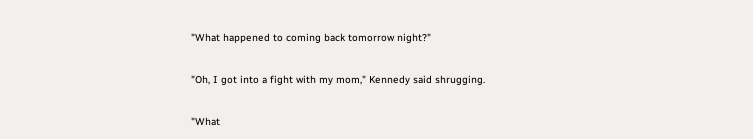"What happened to coming back tomorrow night?"

"Oh, I got into a fight with my mom," Kennedy said shrugging.

"What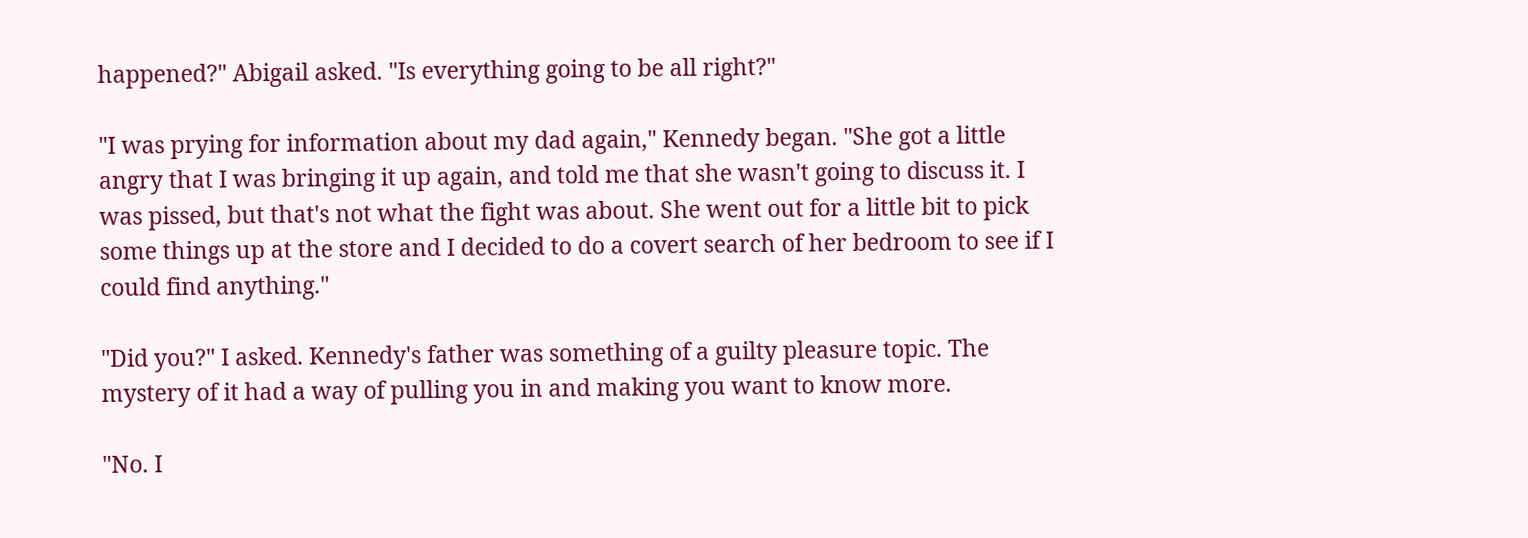happened?" Abigail asked. "Is everything going to be all right?"

"I was prying for information about my dad again," Kennedy began. "She got a little angry that I was bringing it up again, and told me that she wasn't going to discuss it. I was pissed, but that's not what the fight was about. She went out for a little bit to pick some things up at the store and I decided to do a covert search of her bedroom to see if I could find anything."

"Did you?" I asked. Kennedy's father was something of a guilty pleasure topic. The mystery of it had a way of pulling you in and making you want to know more.

"No. I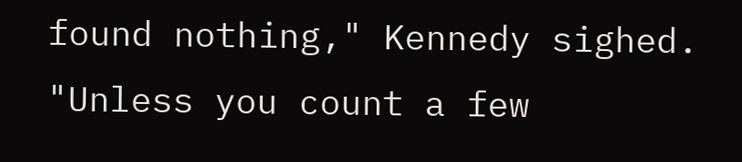found nothing," Kennedy sighed. "Unless you count a few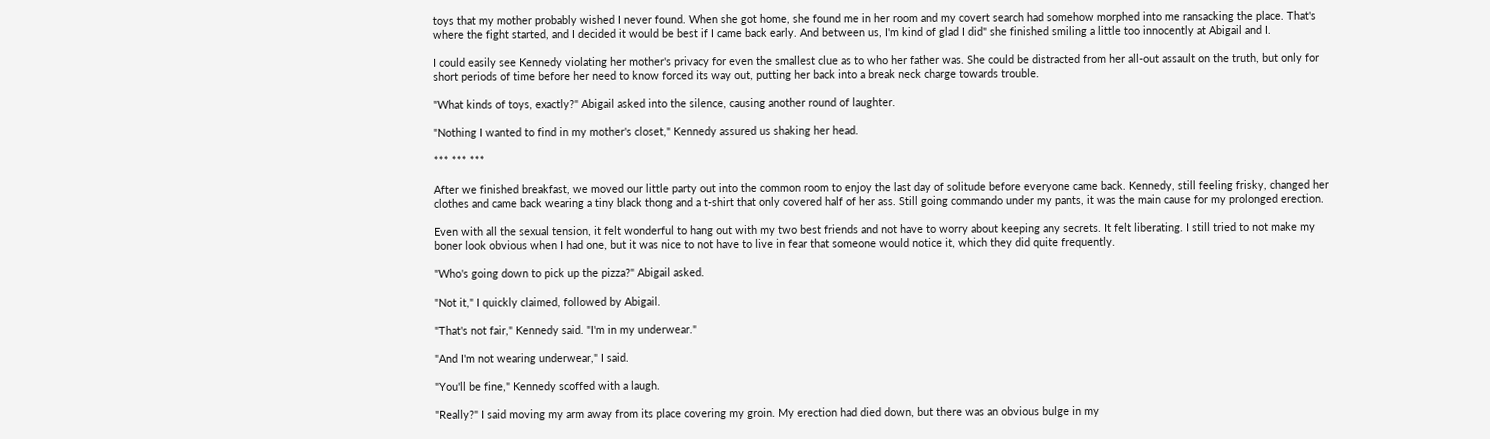toys that my mother probably wished I never found. When she got home, she found me in her room and my covert search had somehow morphed into me ransacking the place. That's where the fight started, and I decided it would be best if I came back early. And between us, I'm kind of glad I did" she finished smiling a little too innocently at Abigail and I.

I could easily see Kennedy violating her mother's privacy for even the smallest clue as to who her father was. She could be distracted from her all-out assault on the truth, but only for short periods of time before her need to know forced its way out, putting her back into a break neck charge towards trouble.

"What kinds of toys, exactly?" Abigail asked into the silence, causing another round of laughter.

"Nothing I wanted to find in my mother's closet," Kennedy assured us shaking her head.

*** *** ***

After we finished breakfast, we moved our little party out into the common room to enjoy the last day of solitude before everyone came back. Kennedy, still feeling frisky, changed her clothes and came back wearing a tiny black thong and a t-shirt that only covered half of her ass. Still going commando under my pants, it was the main cause for my prolonged erection.

Even with all the sexual tension, it felt wonderful to hang out with my two best friends and not have to worry about keeping any secrets. It felt liberating. I still tried to not make my boner look obvious when I had one, but it was nice to not have to live in fear that someone would notice it, which they did quite frequently.

"Who's going down to pick up the pizza?" Abigail asked.

"Not it," I quickly claimed, followed by Abigail.

"That's not fair," Kennedy said. "I'm in my underwear."

"And I'm not wearing underwear," I said.

"You'll be fine," Kennedy scoffed with a laugh.

"Really?" I said moving my arm away from its place covering my groin. My erection had died down, but there was an obvious bulge in my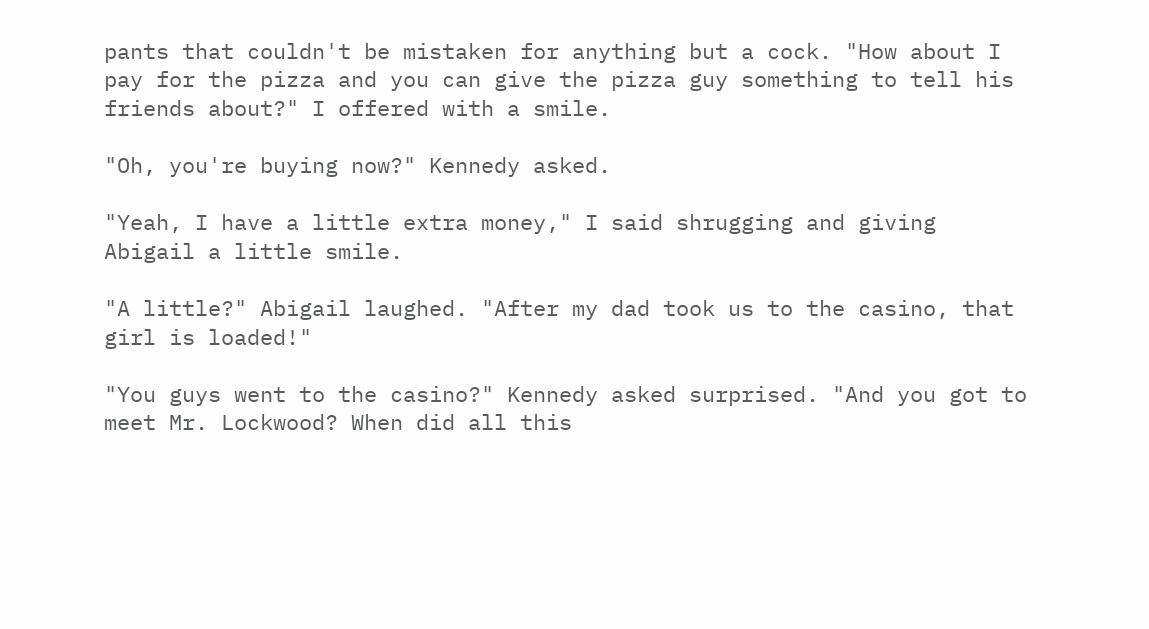pants that couldn't be mistaken for anything but a cock. "How about I pay for the pizza and you can give the pizza guy something to tell his friends about?" I offered with a smile.

"Oh, you're buying now?" Kennedy asked.

"Yeah, I have a little extra money," I said shrugging and giving Abigail a little smile.

"A little?" Abigail laughed. "After my dad took us to the casino, that girl is loaded!"

"You guys went to the casino?" Kennedy asked surprised. "And you got to meet Mr. Lockwood? When did all this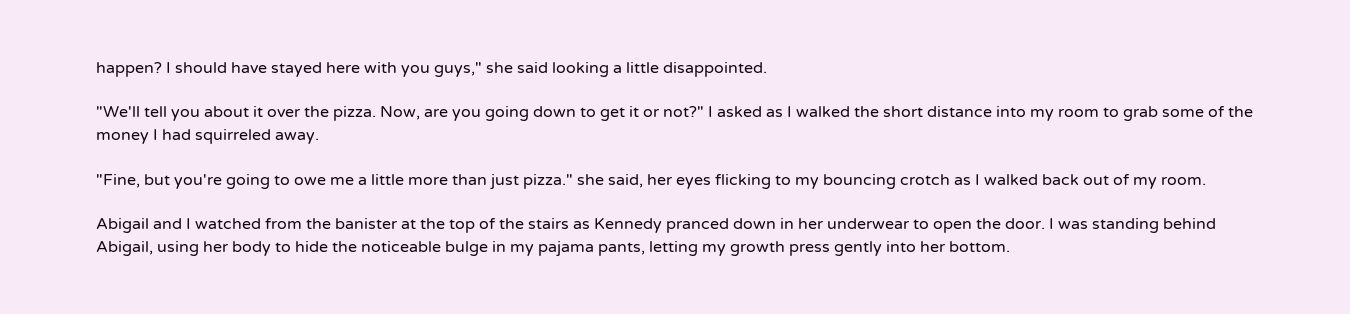happen? I should have stayed here with you guys," she said looking a little disappointed.

"We'll tell you about it over the pizza. Now, are you going down to get it or not?" I asked as I walked the short distance into my room to grab some of the money I had squirreled away.

"Fine, but you're going to owe me a little more than just pizza." she said, her eyes flicking to my bouncing crotch as I walked back out of my room.

Abigail and I watched from the banister at the top of the stairs as Kennedy pranced down in her underwear to open the door. I was standing behind Abigail, using her body to hide the noticeable bulge in my pajama pants, letting my growth press gently into her bottom.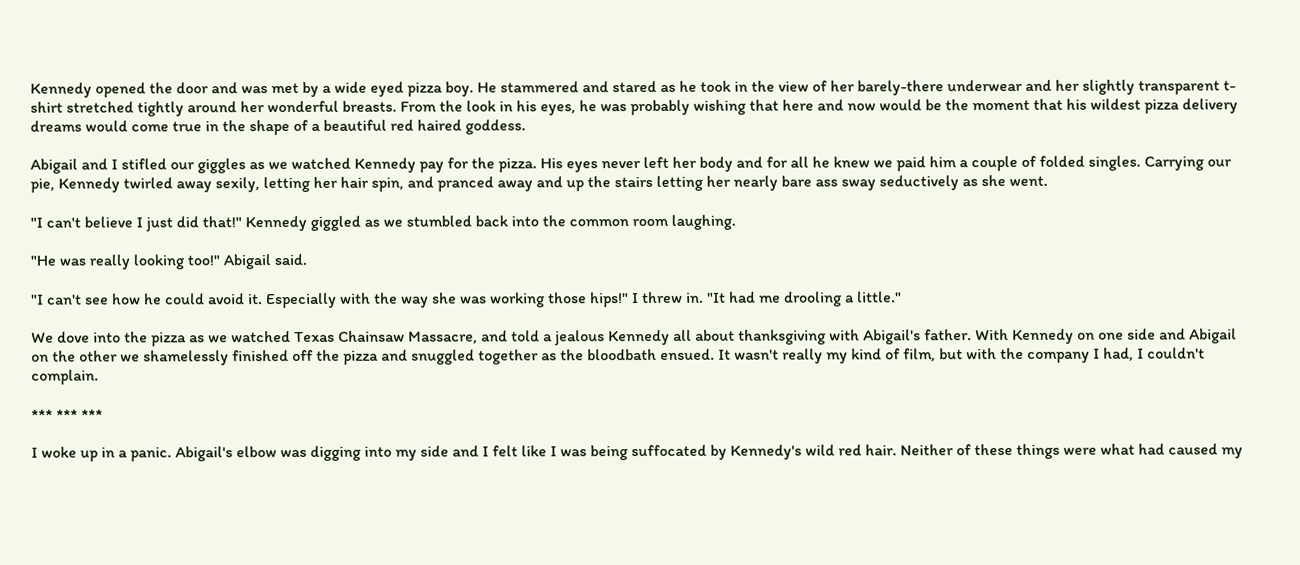Kennedy opened the door and was met by a wide eyed pizza boy. He stammered and stared as he took in the view of her barely-there underwear and her slightly transparent t-shirt stretched tightly around her wonderful breasts. From the look in his eyes, he was probably wishing that here and now would be the moment that his wildest pizza delivery dreams would come true in the shape of a beautiful red haired goddess.

Abigail and I stifled our giggles as we watched Kennedy pay for the pizza. His eyes never left her body and for all he knew we paid him a couple of folded singles. Carrying our pie, Kennedy twirled away sexily, letting her hair spin, and pranced away and up the stairs letting her nearly bare ass sway seductively as she went.

"I can't believe I just did that!" Kennedy giggled as we stumbled back into the common room laughing.

"He was really looking too!" Abigail said.

"I can't see how he could avoid it. Especially with the way she was working those hips!" I threw in. "It had me drooling a little."

We dove into the pizza as we watched Texas Chainsaw Massacre, and told a jealous Kennedy all about thanksgiving with Abigail's father. With Kennedy on one side and Abigail on the other we shamelessly finished off the pizza and snuggled together as the bloodbath ensued. It wasn't really my kind of film, but with the company I had, I couldn't complain.

*** *** ***

I woke up in a panic. Abigail's elbow was digging into my side and I felt like I was being suffocated by Kennedy's wild red hair. Neither of these things were what had caused my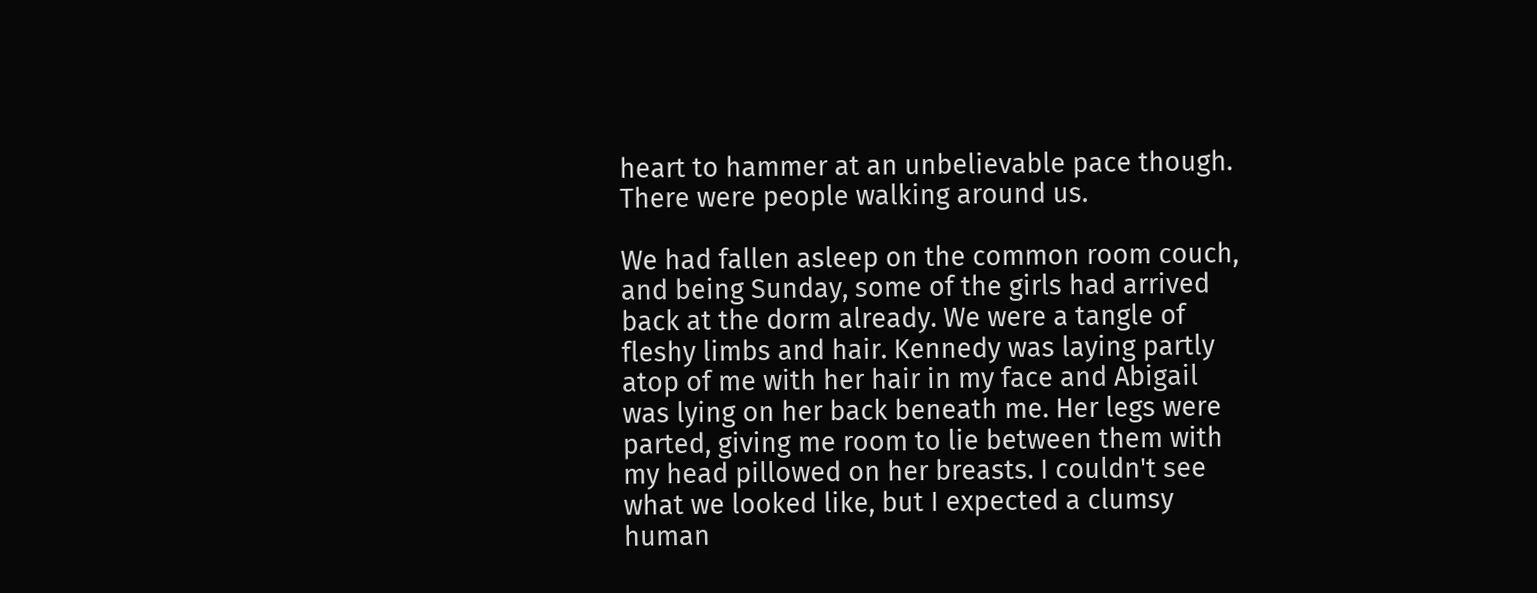heart to hammer at an unbelievable pace though. There were people walking around us.

We had fallen asleep on the common room couch, and being Sunday, some of the girls had arrived back at the dorm already. We were a tangle of fleshy limbs and hair. Kennedy was laying partly atop of me with her hair in my face and Abigail was lying on her back beneath me. Her legs were parted, giving me room to lie between them with my head pillowed on her breasts. I couldn't see what we looked like, but I expected a clumsy human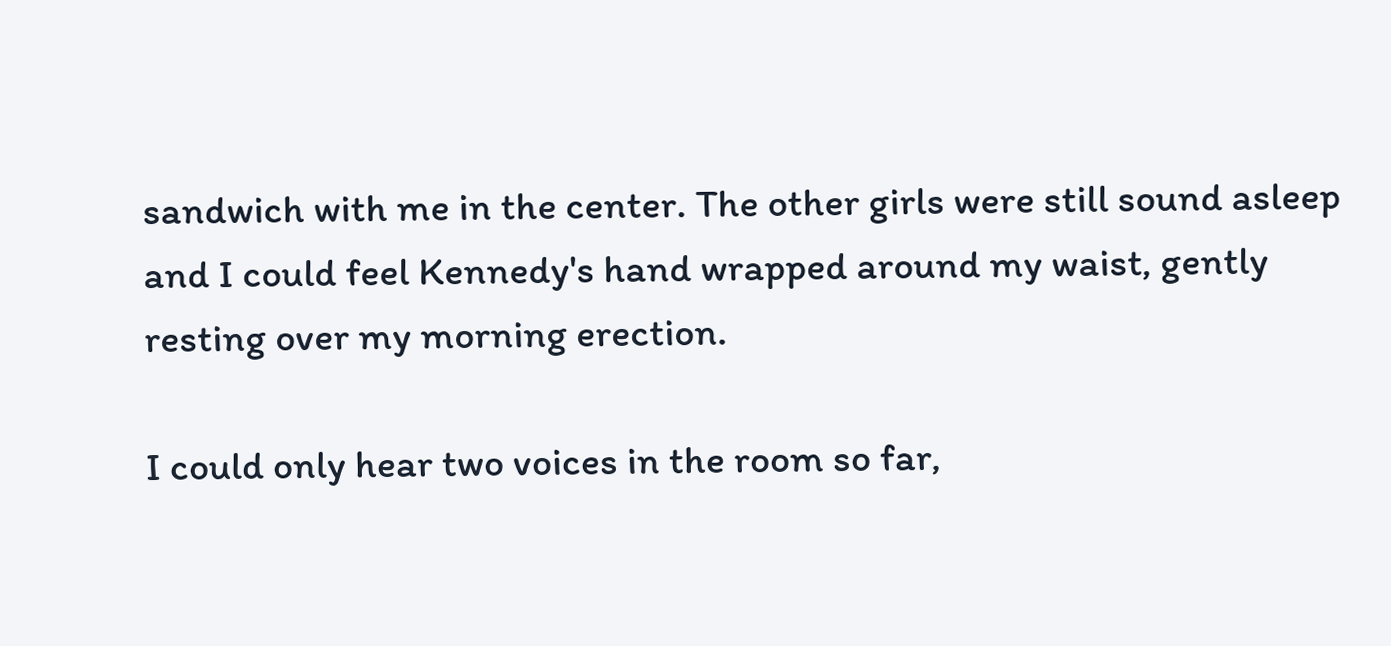sandwich with me in the center. The other girls were still sound asleep and I could feel Kennedy's hand wrapped around my waist, gently resting over my morning erection.

I could only hear two voices in the room so far,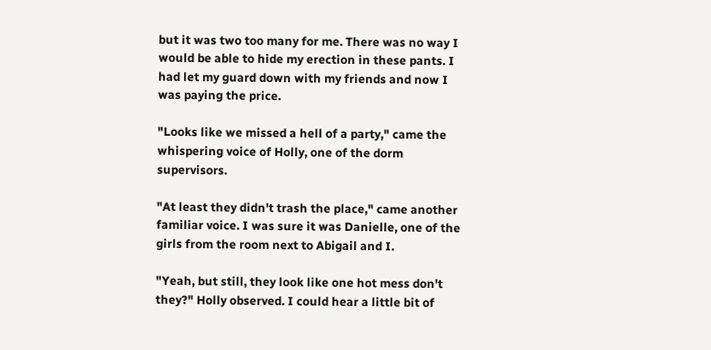but it was two too many for me. There was no way I would be able to hide my erection in these pants. I had let my guard down with my friends and now I was paying the price.

"Looks like we missed a hell of a party," came the whispering voice of Holly, one of the dorm supervisors.

"At least they didn't trash the place," came another familiar voice. I was sure it was Danielle, one of the girls from the room next to Abigail and I.

"Yeah, but still, they look like one hot mess don't they?" Holly observed. I could hear a little bit of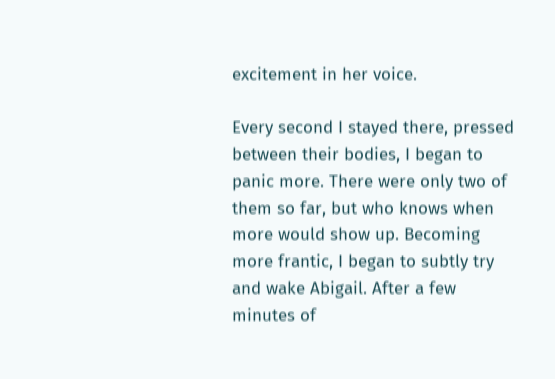excitement in her voice.

Every second I stayed there, pressed between their bodies, I began to panic more. There were only two of them so far, but who knows when more would show up. Becoming more frantic, I began to subtly try and wake Abigail. After a few minutes of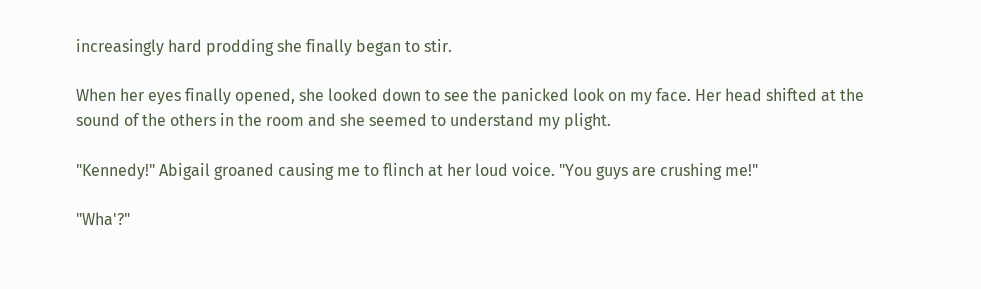increasingly hard prodding she finally began to stir.

When her eyes finally opened, she looked down to see the panicked look on my face. Her head shifted at the sound of the others in the room and she seemed to understand my plight.

"Kennedy!" Abigail groaned causing me to flinch at her loud voice. "You guys are crushing me!"

"Wha'?"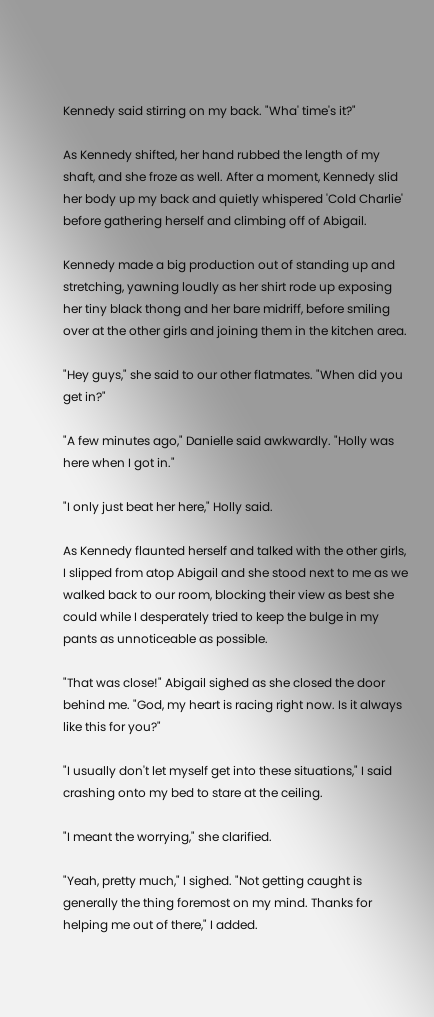Kennedy said stirring on my back. "Wha' time's it?"

As Kennedy shifted, her hand rubbed the length of my shaft, and she froze as well. After a moment, Kennedy slid her body up my back and quietly whispered 'Cold Charlie' before gathering herself and climbing off of Abigail.

Kennedy made a big production out of standing up and stretching, yawning loudly as her shirt rode up exposing her tiny black thong and her bare midriff, before smiling over at the other girls and joining them in the kitchen area.

"Hey guys," she said to our other flatmates. "When did you get in?"

"A few minutes ago," Danielle said awkwardly. "Holly was here when I got in."

"I only just beat her here," Holly said.

As Kennedy flaunted herself and talked with the other girls, I slipped from atop Abigail and she stood next to me as we walked back to our room, blocking their view as best she could while I desperately tried to keep the bulge in my pants as unnoticeable as possible.

"That was close!" Abigail sighed as she closed the door behind me. "God, my heart is racing right now. Is it always like this for you?"

"I usually don't let myself get into these situations," I said crashing onto my bed to stare at the ceiling.

"I meant the worrying," she clarified.

"Yeah, pretty much," I sighed. "Not getting caught is generally the thing foremost on my mind. Thanks for helping me out of there," I added.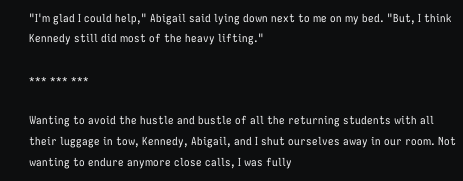"I'm glad I could help," Abigail said lying down next to me on my bed. "But, I think Kennedy still did most of the heavy lifting."

*** *** ***

Wanting to avoid the hustle and bustle of all the returning students with all their luggage in tow, Kennedy, Abigail, and I shut ourselves away in our room. Not wanting to endure anymore close calls, I was fully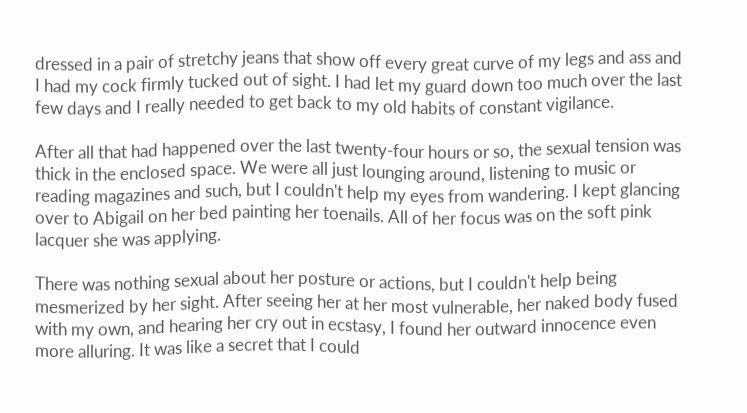dressed in a pair of stretchy jeans that show off every great curve of my legs and ass and I had my cock firmly tucked out of sight. I had let my guard down too much over the last few days and I really needed to get back to my old habits of constant vigilance.

After all that had happened over the last twenty-four hours or so, the sexual tension was thick in the enclosed space. We were all just lounging around, listening to music or reading magazines and such, but I couldn't help my eyes from wandering. I kept glancing over to Abigail on her bed painting her toenails. All of her focus was on the soft pink lacquer she was applying.

There was nothing sexual about her posture or actions, but I couldn't help being mesmerized by her sight. After seeing her at her most vulnerable, her naked body fused with my own, and hearing her cry out in ecstasy, I found her outward innocence even more alluring. It was like a secret that I could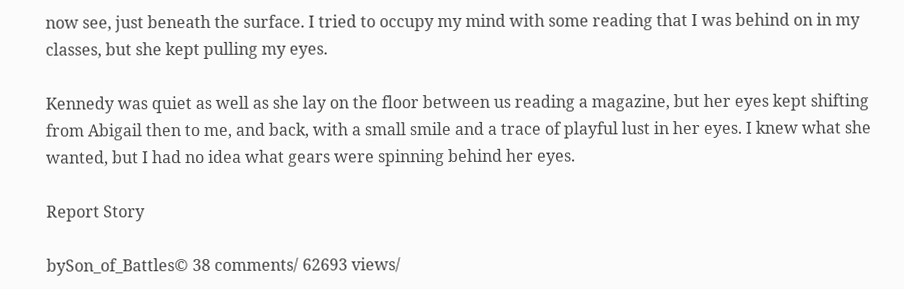now see, just beneath the surface. I tried to occupy my mind with some reading that I was behind on in my classes, but she kept pulling my eyes.

Kennedy was quiet as well as she lay on the floor between us reading a magazine, but her eyes kept shifting from Abigail then to me, and back, with a small smile and a trace of playful lust in her eyes. I knew what she wanted, but I had no idea what gears were spinning behind her eyes.

Report Story

bySon_of_Battles© 38 comments/ 62693 views/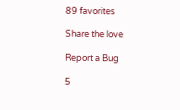89 favorites

Share the love

Report a Bug

5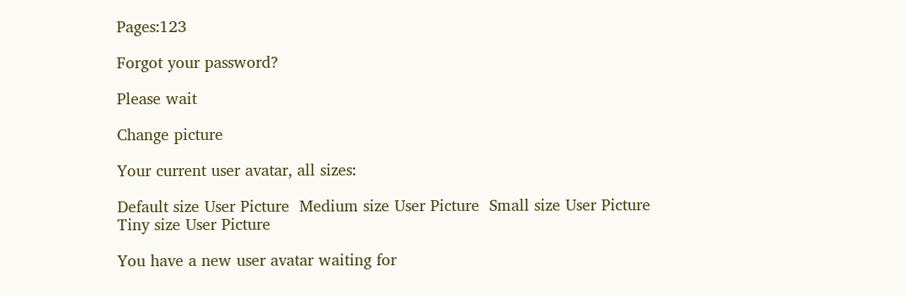Pages:123

Forgot your password?

Please wait

Change picture

Your current user avatar, all sizes:

Default size User Picture  Medium size User Picture  Small size User Picture  Tiny size User Picture

You have a new user avatar waiting for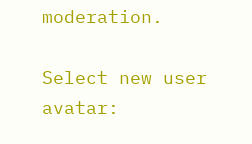moderation.

Select new user avatar: